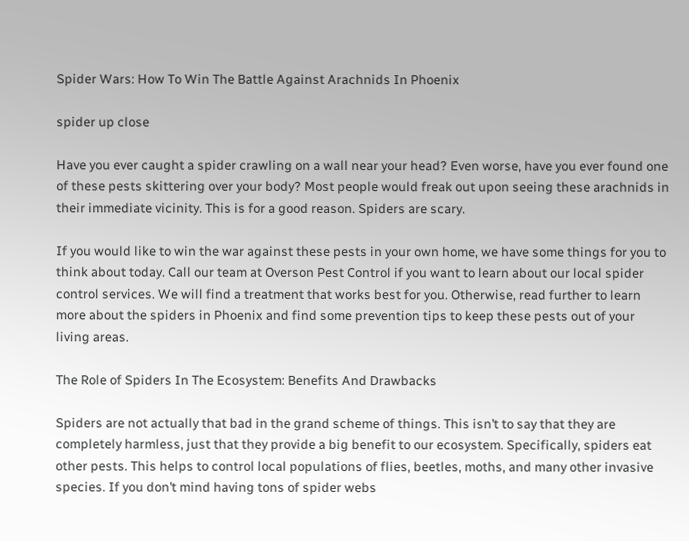Spider Wars: How To Win The Battle Against Arachnids In Phoenix

spider up close

Have you ever caught a spider crawling on a wall near your head? Even worse, have you ever found one of these pests skittering over your body? Most people would freak out upon seeing these arachnids in their immediate vicinity. This is for a good reason. Spiders are scary.

If you would like to win the war against these pests in your own home, we have some things for you to think about today. Call our team at Overson Pest Control if you want to learn about our local spider control services. We will find a treatment that works best for you. Otherwise, read further to learn more about the spiders in Phoenix and find some prevention tips to keep these pests out of your living areas.

The Role of Spiders In The Ecosystem: Benefits And Drawbacks

Spiders are not actually that bad in the grand scheme of things. This isn’t to say that they are completely harmless, just that they provide a big benefit to our ecosystem. Specifically, spiders eat other pests. This helps to control local populations of flies, beetles, moths, and many other invasive species. If you don’t mind having tons of spider webs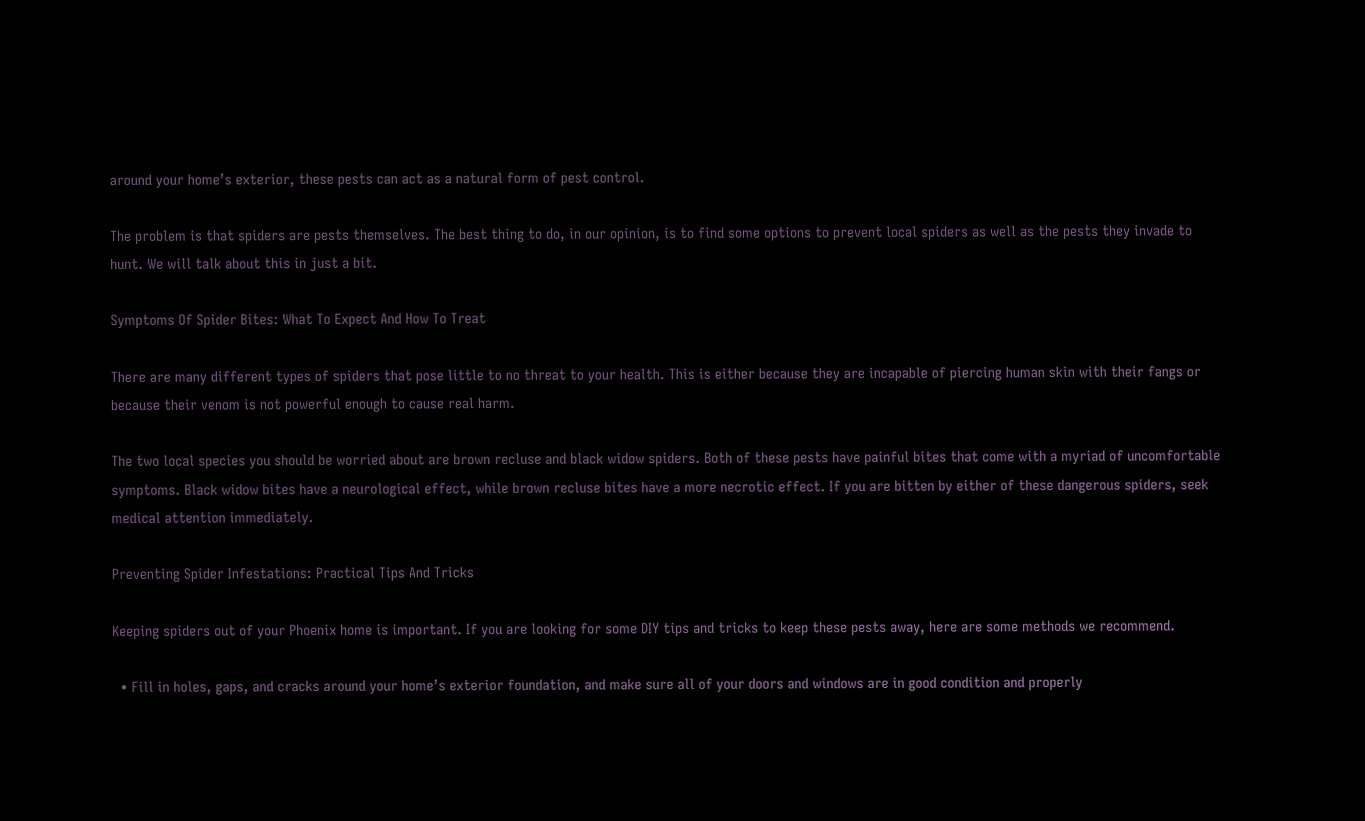around your home’s exterior, these pests can act as a natural form of pest control.

The problem is that spiders are pests themselves. The best thing to do, in our opinion, is to find some options to prevent local spiders as well as the pests they invade to hunt. We will talk about this in just a bit.

Symptoms Of Spider Bites: What To Expect And How To Treat

There are many different types of spiders that pose little to no threat to your health. This is either because they are incapable of piercing human skin with their fangs or because their venom is not powerful enough to cause real harm.

The two local species you should be worried about are brown recluse and black widow spiders. Both of these pests have painful bites that come with a myriad of uncomfortable symptoms. Black widow bites have a neurological effect, while brown recluse bites have a more necrotic effect. If you are bitten by either of these dangerous spiders, seek medical attention immediately.

Preventing Spider Infestations: Practical Tips And Tricks

Keeping spiders out of your Phoenix home is important. If you are looking for some DIY tips and tricks to keep these pests away, here are some methods we recommend.

  • Fill in holes, gaps, and cracks around your home’s exterior foundation, and make sure all of your doors and windows are in good condition and properly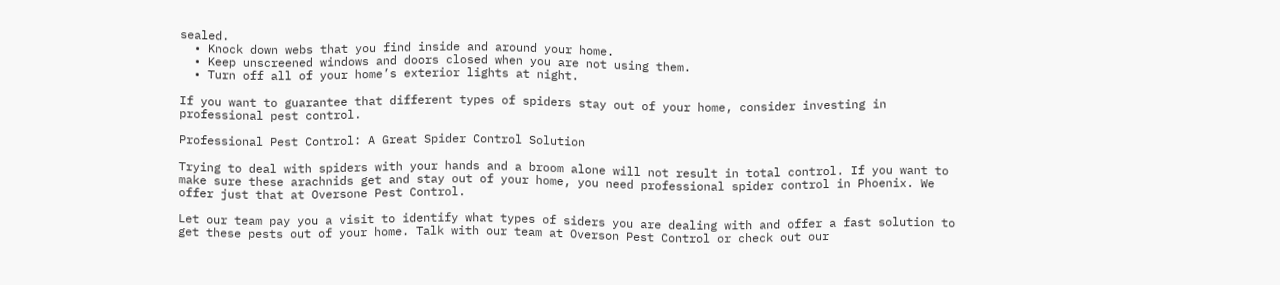sealed.
  • Knock down webs that you find inside and around your home.
  • Keep unscreened windows and doors closed when you are not using them.
  • Turn off all of your home’s exterior lights at night.

If you want to guarantee that different types of spiders stay out of your home, consider investing in professional pest control.

Professional Pest Control: A Great Spider Control Solution

Trying to deal with spiders with your hands and a broom alone will not result in total control. If you want to make sure these arachnids get and stay out of your home, you need professional spider control in Phoenix. We offer just that at Oversone Pest Control.

Let our team pay you a visit to identify what types of siders you are dealing with and offer a fast solution to get these pests out of your home. Talk with our team at Overson Pest Control or check out our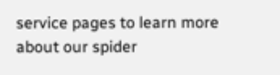service pages to learn more about our spider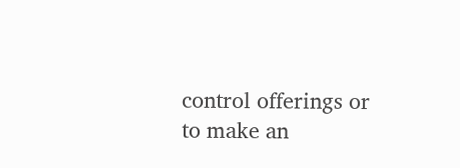control offerings or to make an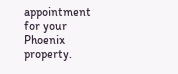appointment for your Phoenix property.